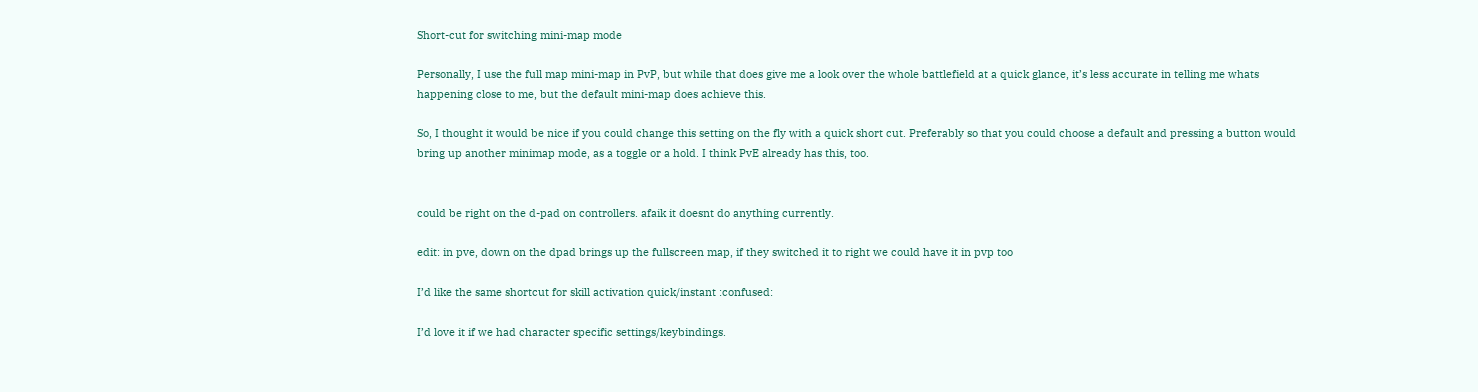Short-cut for switching mini-map mode

Personally, I use the full map mini-map in PvP, but while that does give me a look over the whole battlefield at a quick glance, it’s less accurate in telling me whats happening close to me, but the default mini-map does achieve this.

So, I thought it would be nice if you could change this setting on the fly with a quick short cut. Preferably so that you could choose a default and pressing a button would bring up another minimap mode, as a toggle or a hold. I think PvE already has this, too.


could be right on the d-pad on controllers. afaik it doesnt do anything currently.

edit: in pve, down on the dpad brings up the fullscreen map, if they switched it to right we could have it in pvp too

I’d like the same shortcut for skill activation quick/instant :confused:

I’d love it if we had character specific settings/keybindings.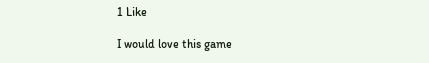1 Like

I would love this game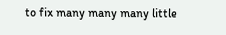to fix many many many little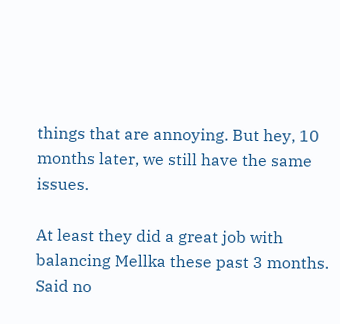things that are annoying. But hey, 10 months later, we still have the same issues.

At least they did a great job with balancing Mellka these past 3 months. Said no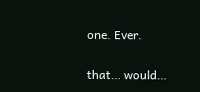one. Ever.

that… would…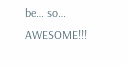be… so… AWESOME!!!